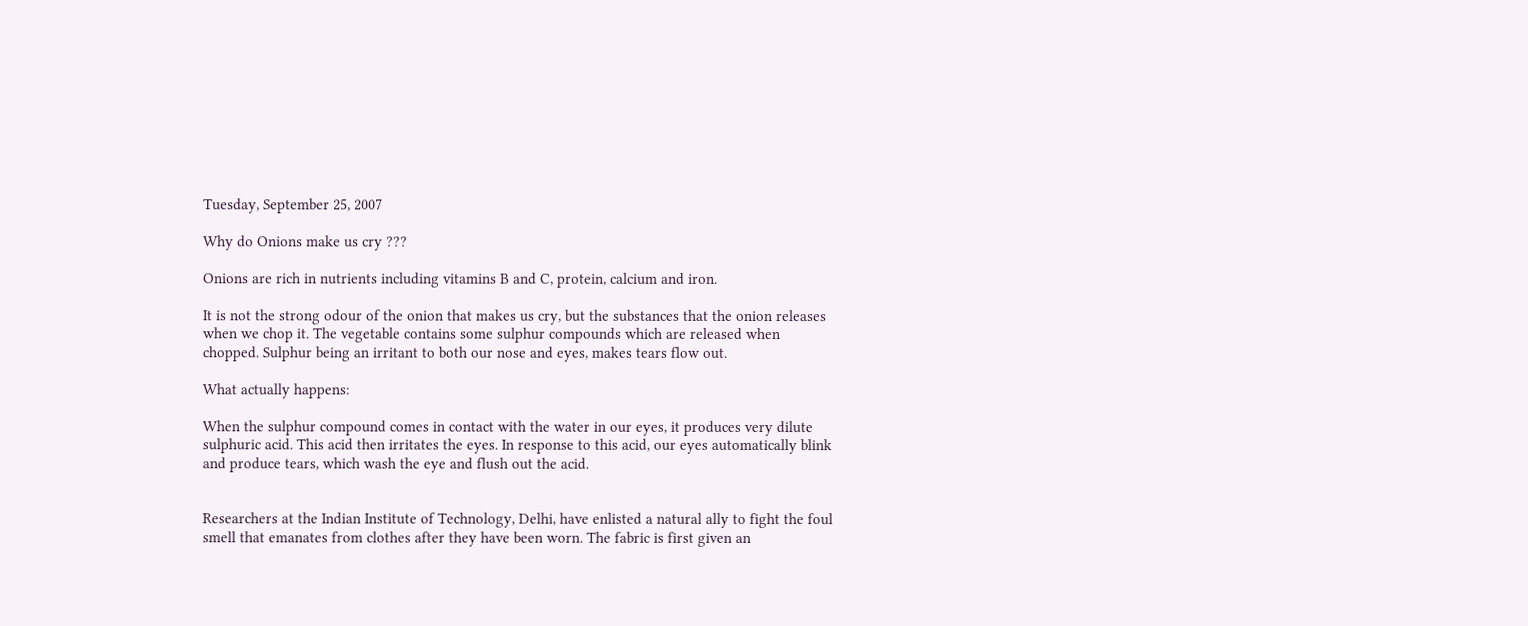Tuesday, September 25, 2007

Why do Onions make us cry ???

Onions are rich in nutrients including vitamins B and C, protein, calcium and iron.

It is not the strong odour of the onion that makes us cry, but the substances that the onion releases when we chop it. The vegetable contains some sulphur compounds which are released when chopped. Sulphur being an irritant to both our nose and eyes, makes tears flow out.

What actually happens:

When the sulphur compound comes in contact with the water in our eyes, it produces very dilute sulphuric acid. This acid then irritates the eyes. In response to this acid, our eyes automatically blink and produce tears, which wash the eye and flush out the acid.


Researchers at the Indian Institute of Technology, Delhi, have enlisted a natural ally to fight the foul smell that emanates from clothes after they have been worn. The fabric is first given an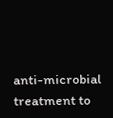anti-microbial treatment to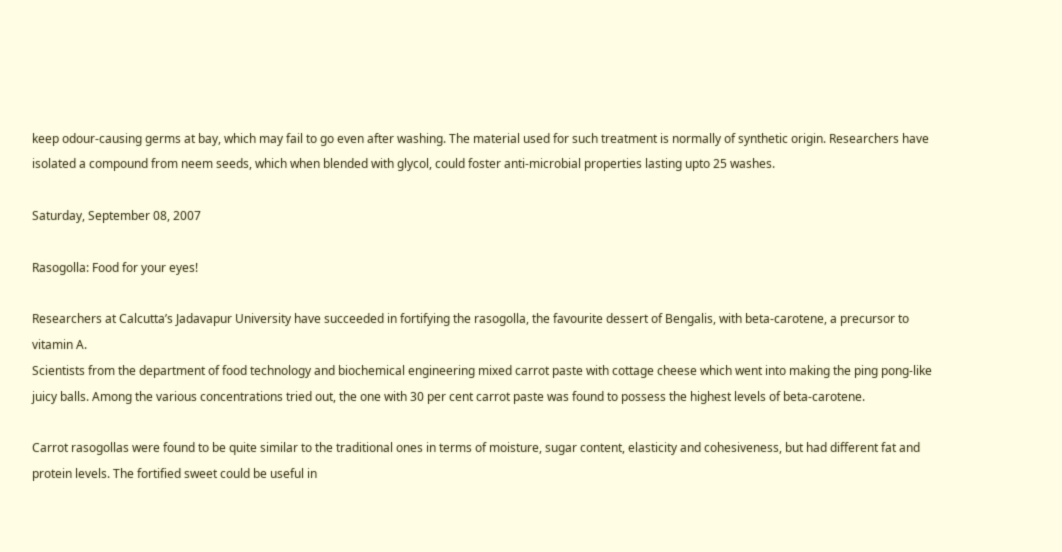keep odour-causing germs at bay, which may fail to go even after washing. The material used for such treatment is normally of synthetic origin. Researchers have isolated a compound from neem seeds, which when blended with glycol, could foster anti-microbial properties lasting upto 25 washes.

Saturday, September 08, 2007

Rasogolla: Food for your eyes!

Researchers at Calcutta’s Jadavapur University have succeeded in fortifying the rasogolla, the favourite dessert of Bengalis, with beta-carotene, a precursor to vitamin A.
Scientists from the department of food technology and biochemical engineering mixed carrot paste with cottage cheese which went into making the ping pong-like juicy balls. Among the various concentrations tried out, the one with 30 per cent carrot paste was found to possess the highest levels of beta-carotene.

Carrot rasogollas were found to be quite similar to the traditional ones in terms of moisture, sugar content, elasticity and cohesiveness, but had different fat and protein levels. The fortified sweet could be useful in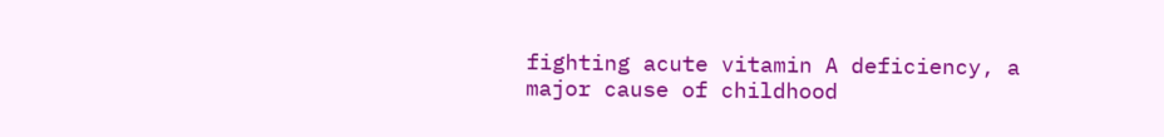fighting acute vitamin A deficiency, a major cause of childhood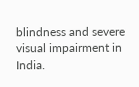blindness and severe visual impairment in India.